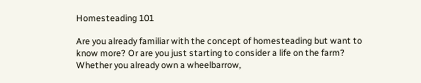Homesteading 101

Are you already familiar with the concept of homesteading but want to know more? Or are you just starting to consider a life on the farm? Whether you already own a wheelbarrow,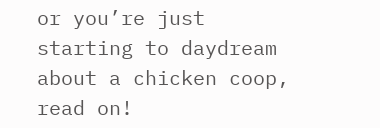or you’re just starting to daydream about a chicken coop, read on!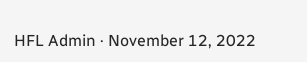HFL Admin · November 12, 2022